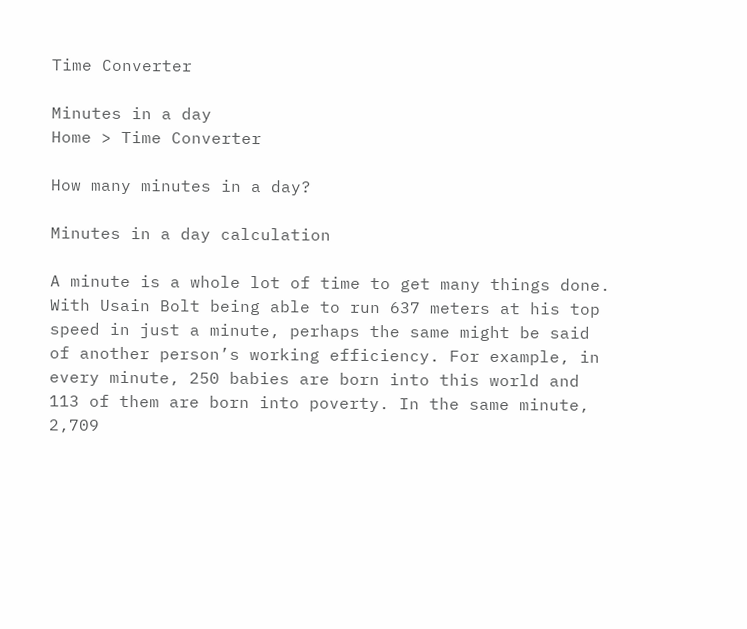Time Converter

Minutes in a day
Home > Time Converter

How many minutes in a day?

Minutes in a day calculation

A minute is a whole lot of time to get many things done. With Usain Bolt being able to run 637 meters at his top speed in just a minute, perhaps the same might be said of another person’s working efficiency. For example, in every minute, 250 babies are born into this world and 113 of them are born into poverty. In the same minute, 2,709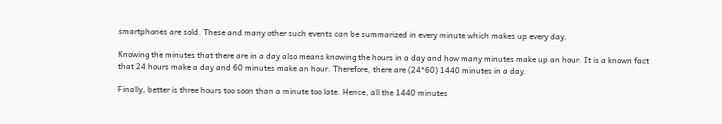smartphones are sold. These and many other such events can be summarized in every minute which makes up every day.

Knowing the minutes that there are in a day also means knowing the hours in a day and how many minutes make up an hour. It is a known fact that 24 hours make a day and 60 minutes make an hour. Therefore, there are (24*60) 1440 minutes in a day.

Finally, better is three hours too soon than a minute too late. Hence, all the 1440 minutes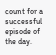count for a successful episode of the day.